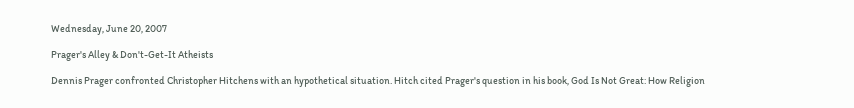Wednesday, June 20, 2007

Prager's Alley & Don't-Get-It Atheists

Dennis Prager confronted Christopher Hitchens with an hypothetical situation. Hitch cited Prager's question in his book, God Is Not Great: How Religion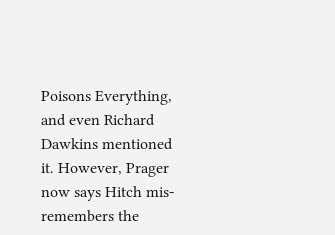Poisons Everything, and even Richard Dawkins mentioned it. However, Prager now says Hitch mis-remembers the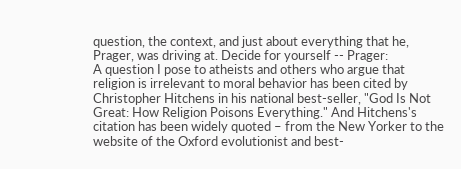question, the context, and just about everything that he, Prager, was driving at. Decide for yourself -- Prager:
A question I pose to atheists and others who argue that religion is irrelevant to moral behavior has been cited by Christopher Hitchens in his national best-seller, "God Is Not Great: How Religion Poisons Everything." And Hitchens's citation has been widely quoted – from the New Yorker to the website of the Oxford evolutionist and best-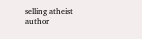selling atheist author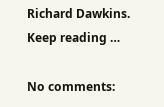Richard Dawkins.
Keep reading …

No comments: